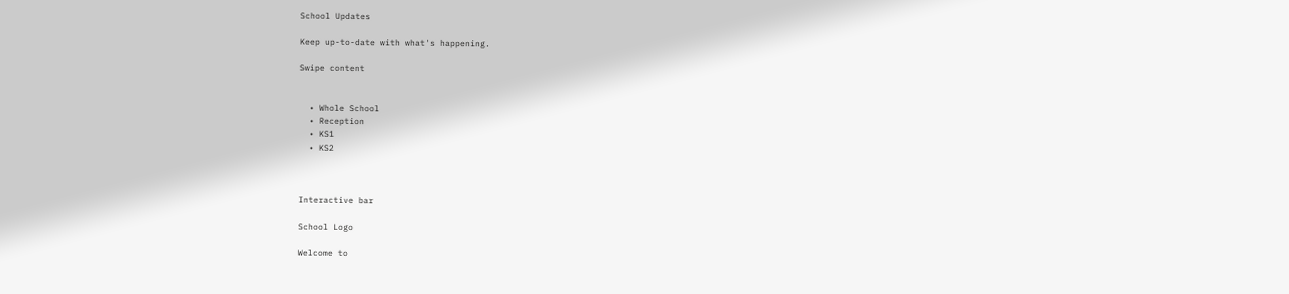School Updates

Keep up-to-date with what's happening.

Swipe content


  • Whole School
  • Reception
  • KS1
  • KS2



Interactive bar

School Logo

Welcome to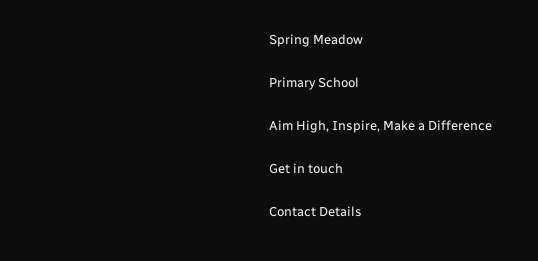Spring Meadow

Primary School

Aim High, Inspire, Make a Difference

Get in touch

Contact Details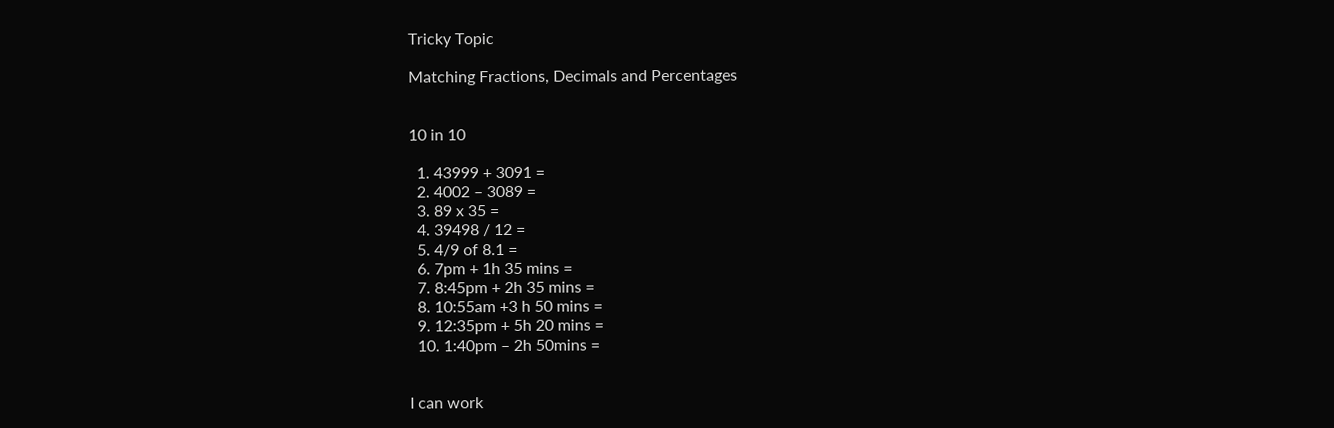Tricky Topic

Matching Fractions, Decimals and Percentages


10 in 10

  1. 43999 + 3091 =
  2. 4002 – 3089 =
  3. 89 x 35 =
  4. 39498 / 12 =
  5. 4/9 of 8.1 =
  6. 7pm + 1h 35 mins =
  7. 8:45pm + 2h 35 mins =
  8. 10:55am +3 h 50 mins =
  9. 12:35pm + 5h 20 mins =
  10. 1:40pm – 2h 50mins =


I can work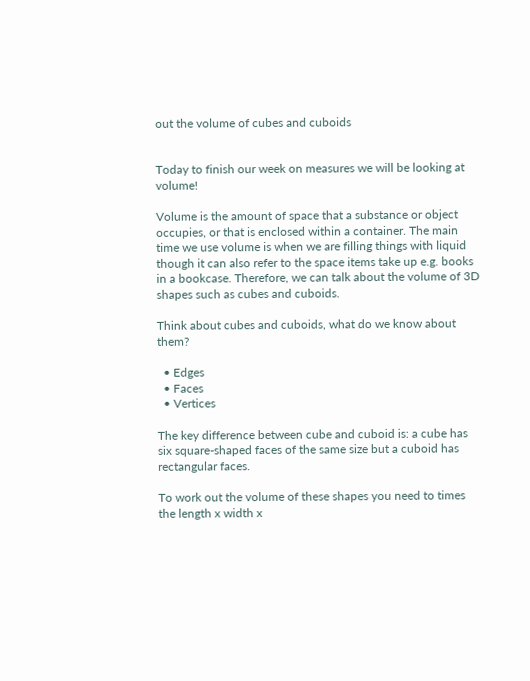out the volume of cubes and cuboids


Today to finish our week on measures we will be looking at volume!

Volume is the amount of space that a substance or object occupies, or that is enclosed within a container. The main time we use volume is when we are filling things with liquid though it can also refer to the space items take up e.g. books in a bookcase. Therefore, we can talk about the volume of 3D shapes such as cubes and cuboids.

Think about cubes and cuboids, what do we know about them?

  • Edges
  • Faces
  • Vertices

The key difference between cube and cuboid is: a cube has six square-shaped faces of the same size but a cuboid has rectangular faces.

To work out the volume of these shapes you need to times the length x width x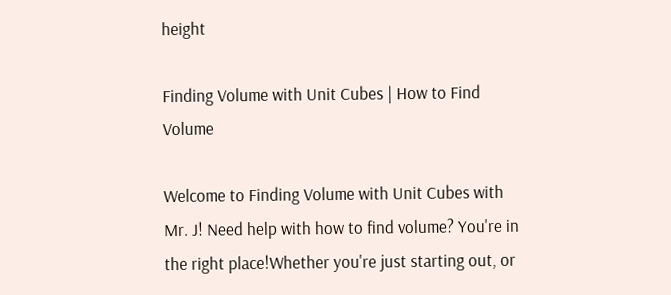height

Finding Volume with Unit Cubes | How to Find Volume

Welcome to Finding Volume with Unit Cubes with Mr. J! Need help with how to find volume? You're in the right place!Whether you're just starting out, or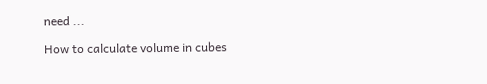need ...

How to calculate volume in cubes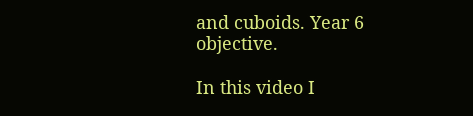and cuboids. Year 6 objective.

In this video I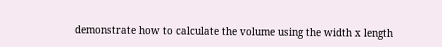demonstrate how to calculate the volume using the width x length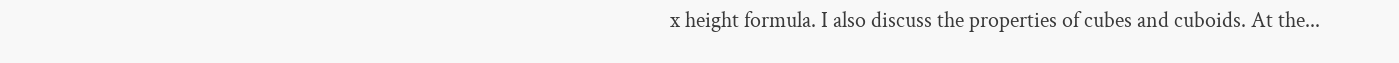x height formula. I also discuss the properties of cubes and cuboids. At the...